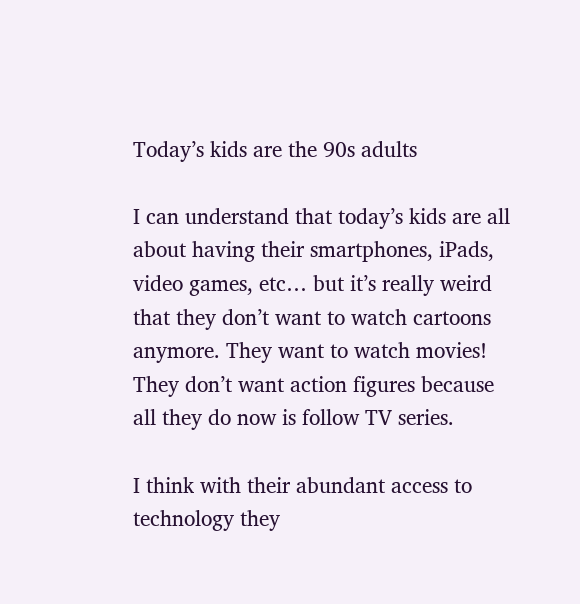Today’s kids are the 90s adults

I can understand that today’s kids are all about having their smartphones, iPads, video games, etc… but it’s really weird that they don’t want to watch cartoons anymore. They want to watch movies! They don’t want action figures because all they do now is follow TV series.

I think with their abundant access to technology they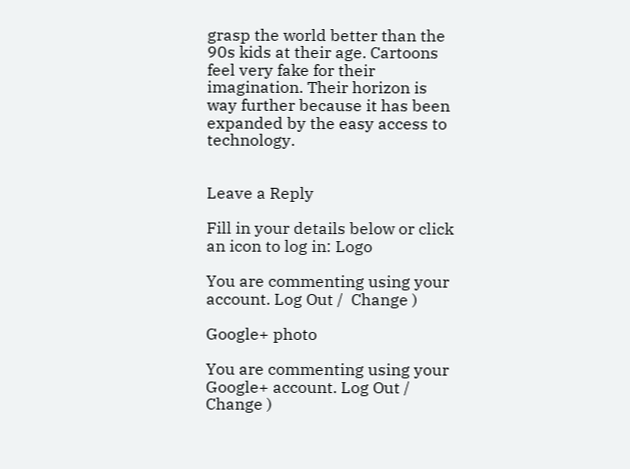grasp the world better than the 90s kids at their age. Cartoons feel very fake for their imagination. Their horizon is way further because it has been expanded by the easy access to technology.


Leave a Reply

Fill in your details below or click an icon to log in: Logo

You are commenting using your account. Log Out /  Change )

Google+ photo

You are commenting using your Google+ account. Log Out /  Change )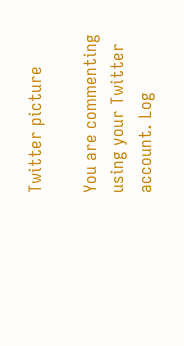Twitter picture

You are commenting using your Twitter account. Log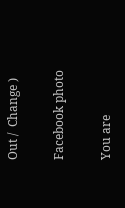Out /  Change )

Facebook photo

You are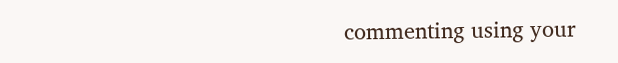commenting using your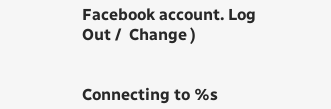Facebook account. Log Out /  Change )


Connecting to %s